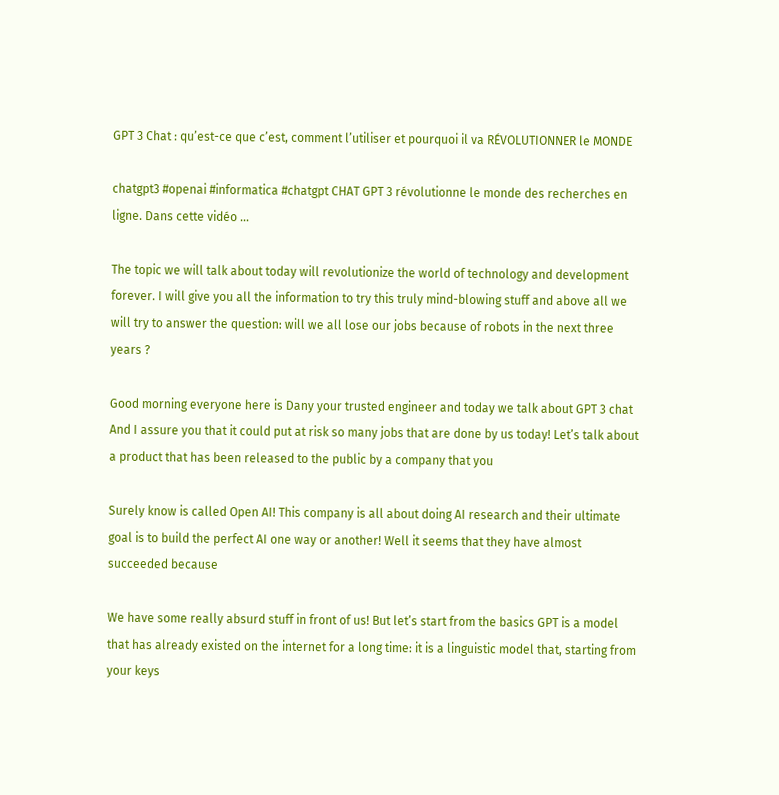GPT 3 Chat : qu’est-ce que c’est, comment l’utiliser et pourquoi il va RÉVOLUTIONNER le MONDE

chatgpt3 #openai #informatica #chatgpt CHAT GPT 3 révolutionne le monde des recherches en ligne. Dans cette vidéo …

The topic we will talk about today will revolutionize the world of technology and development forever. I will give you all the information to try this truly mind-blowing stuff and above all we will try to answer the question: will we all lose our jobs because of robots in the next three years ?

Good morning everyone here is Dany your trusted engineer and today we talk about GPT 3 chat And I assure you that it could put at risk so many jobs that are done by us today! Let’s talk about a product that has been released to the public by a company that you

Surely know is called Open AI! This company is all about doing AI research and their ultimate goal is to build the perfect AI one way or another! Well it seems that they have almost succeeded because

We have some really absurd stuff in front of us! But let’s start from the basics GPT is a model that has already existed on the internet for a long time: it is a linguistic model that, starting from your keys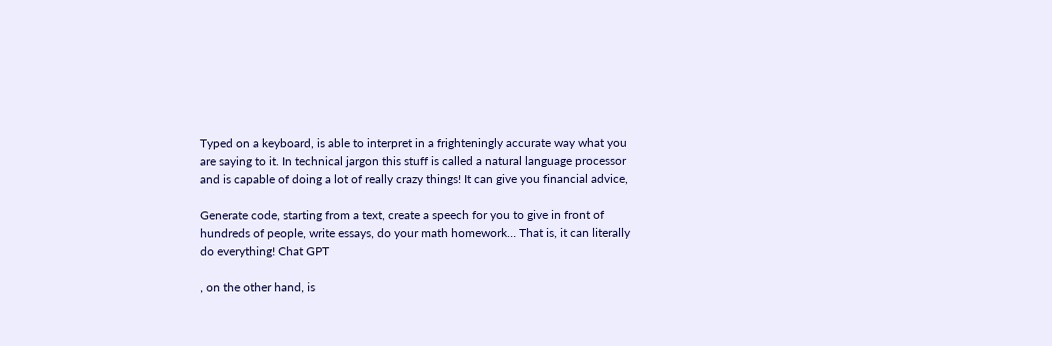Typed on a keyboard, is able to interpret in a frighteningly accurate way what you are saying to it. In technical jargon this stuff is called a natural language processor and is capable of doing a lot of really crazy things! It can give you financial advice,

Generate code, starting from a text, create a speech for you to give in front of hundreds of people, write essays, do your math homework… That is, it can literally do everything! Chat GPT

, on the other hand, is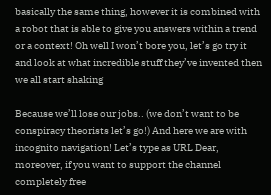basically the same thing, however it is combined with a robot that is able to give you answers within a trend or a context! Oh well I won’t bore you, let’s go try it and look at what incredible stuff they’ve invented then we all start shaking

Because we’ll lose our jobs.. (we don’t want to be conspiracy theorists let’s go!) And here we are with incognito navigation! Let’s type as URL Dear, moreover, if you want to support the channel completely free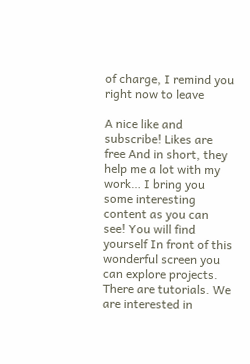of charge, I remind you right now to leave

A nice like and subscribe! Likes are free And in short, they help me a lot with my work… I bring you some interesting content as you can see! You will find yourself In front of this wonderful screen you can explore projects. There are tutorials. We are interested in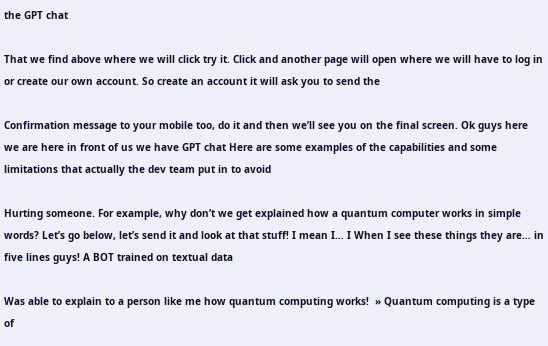the GPT chat

That we find above where we will click try it. Click and another page will open where we will have to log in or create our own account. So create an account it will ask you to send the

Confirmation message to your mobile too, do it and then we’ll see you on the final screen. Ok guys here we are here in front of us we have GPT chat Here are some examples of the capabilities and some limitations that actually the dev team put in to avoid

Hurting someone. For example, why don’t we get explained how a quantum computer works in simple words? Let’s go below, let’s send it and look at that stuff! I mean I… I When I see these things they are… in five lines guys! A BOT trained on textual data

Was able to explain to a person like me how quantum computing works!  » Quantum computing is a type of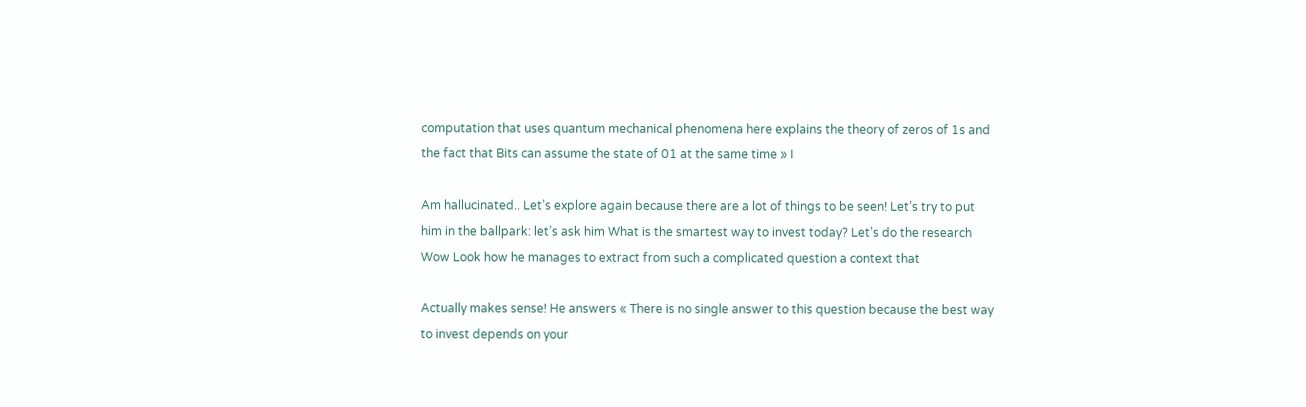computation that uses quantum mechanical phenomena here explains the theory of zeros of 1s and the fact that Bits can assume the state of 01 at the same time » I

Am hallucinated.. Let’s explore again because there are a lot of things to be seen! Let’s try to put him in the ballpark: let’s ask him What is the smartest way to invest today? Let’s do the research Wow Look how he manages to extract from such a complicated question a context that

Actually makes sense! He answers « There is no single answer to this question because the best way to invest depends on your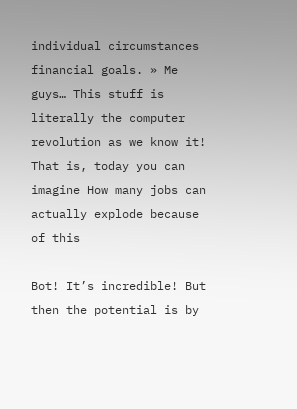individual circumstances financial goals. » Me guys… This stuff is literally the computer revolution as we know it! That is, today you can imagine How many jobs can actually explode because of this

Bot! It’s incredible! But then the potential is by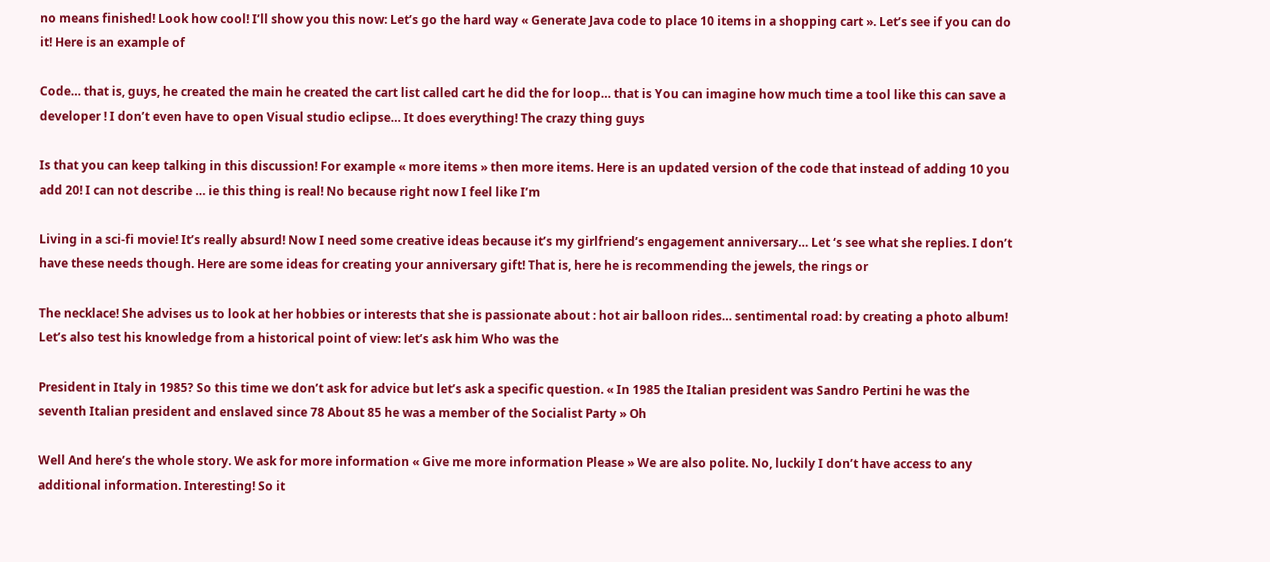no means finished! Look how cool! I’ll show you this now: Let’s go the hard way « Generate Java code to place 10 items in a shopping cart ». Let’s see if you can do it! Here is an example of

Code… that is, guys, he created the main he created the cart list called cart he did the for loop… that is You can imagine how much time a tool like this can save a developer ! I don’t even have to open Visual studio eclipse… It does everything! The crazy thing guys

Is that you can keep talking in this discussion! For example « more items » then more items. Here is an updated version of the code that instead of adding 10 you add 20! I can not describe … ie this thing is real! No because right now I feel like I’m

Living in a sci-fi movie! It’s really absurd! Now I need some creative ideas because it’s my girlfriend’s engagement anniversary… Let ‘s see what she replies. I don’t have these needs though. Here are some ideas for creating your anniversary gift! That is, here he is recommending the jewels, the rings or

The necklace! She advises us to look at her hobbies or interests that she is passionate about : hot air balloon rides… sentimental road: by creating a photo album! Let’s also test his knowledge from a historical point of view: let’s ask him Who was the

President in Italy in 1985? So this time we don’t ask for advice but let’s ask a specific question. « In 1985 the Italian president was Sandro Pertini he was the seventh Italian president and enslaved since 78 About 85 he was a member of the Socialist Party » Oh

Well And here’s the whole story. We ask for more information « Give me more information Please » We are also polite. No, luckily I don’t have access to any additional information. Interesting! So it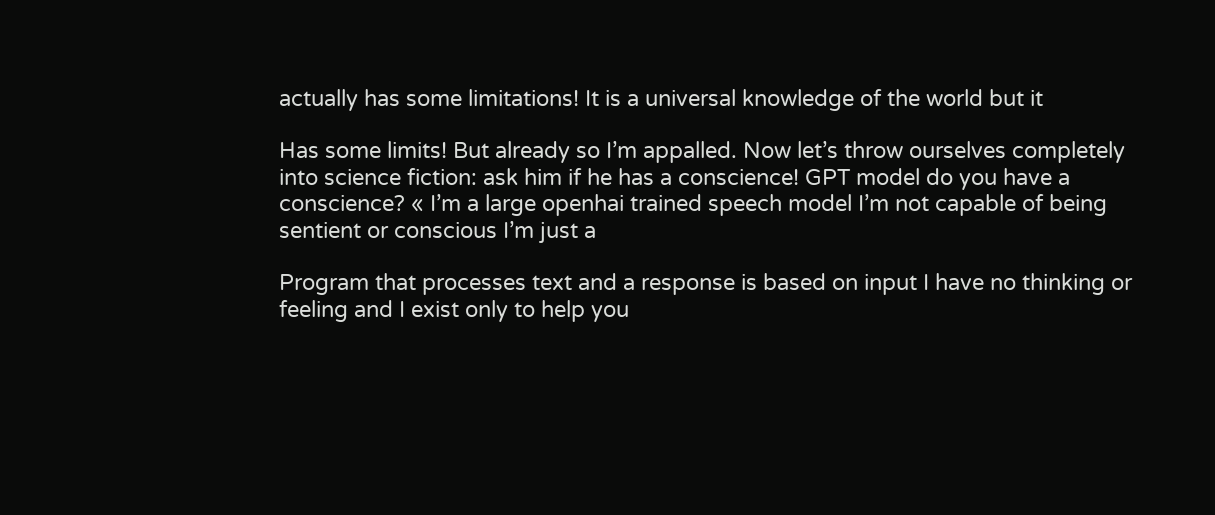actually has some limitations! It is a universal knowledge of the world but it

Has some limits! But already so I’m appalled. Now let’s throw ourselves completely into science fiction: ask him if he has a conscience! GPT model do you have a conscience? « I’m a large openhai trained speech model I’m not capable of being sentient or conscious I’m just a

Program that processes text and a response is based on input I have no thinking or feeling and I exist only to help you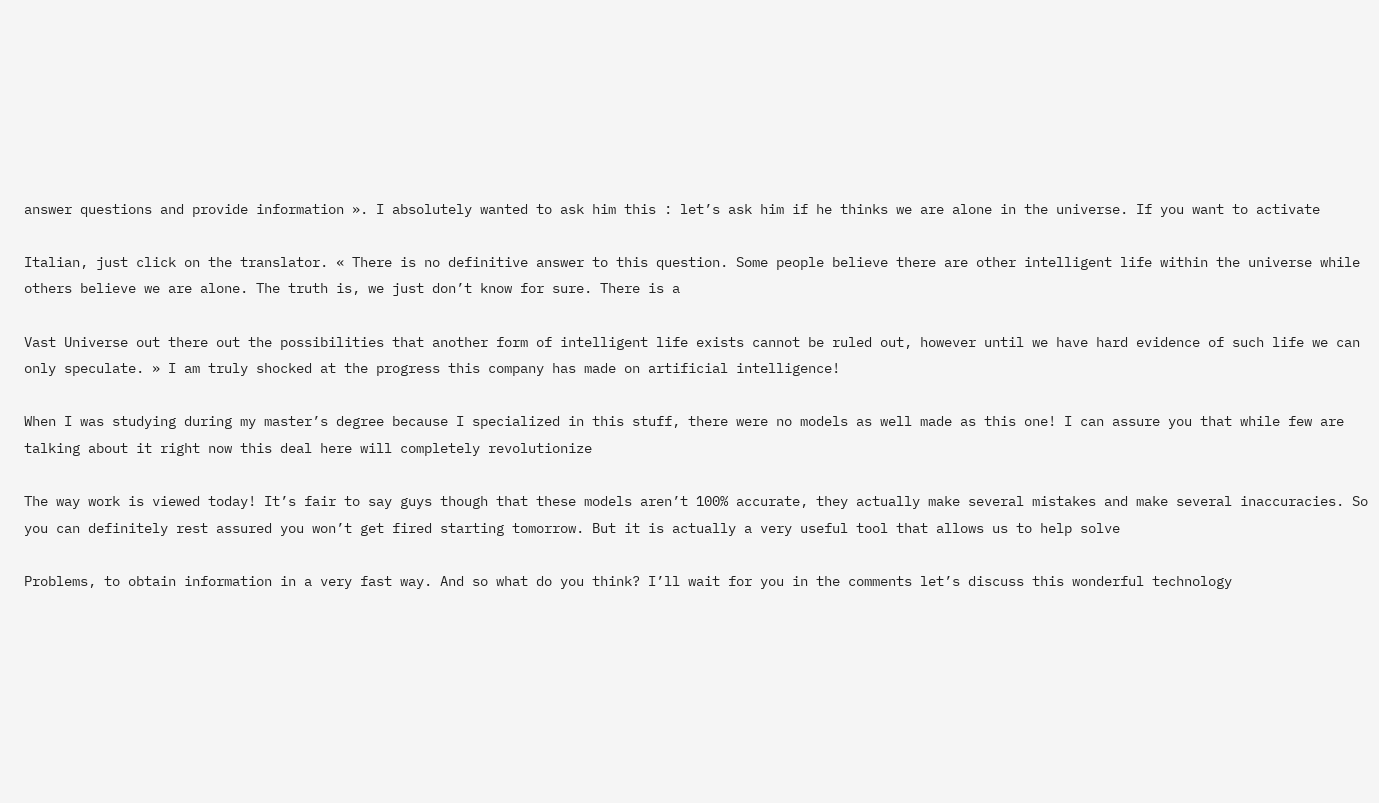answer questions and provide information ». I absolutely wanted to ask him this : let’s ask him if he thinks we are alone in the universe. If you want to activate

Italian, just click on the translator. « There is no definitive answer to this question. Some people believe there are other intelligent life within the universe while others believe we are alone. The truth is, we just don’t know for sure. There is a

Vast Universe out there out the possibilities that another form of intelligent life exists cannot be ruled out, however until we have hard evidence of such life we can only speculate. » I am truly shocked at the progress this company has made on artificial intelligence!

When I was studying during my master’s degree because I specialized in this stuff, there were no models as well made as this one! I can assure you that while few are talking about it right now this deal here will completely revolutionize

The way work is viewed today! It’s fair to say guys though that these models aren’t 100% accurate, they actually make several mistakes and make several inaccuracies. So you can definitely rest assured you won’t get fired starting tomorrow. But it is actually a very useful tool that allows us to help solve

Problems, to obtain information in a very fast way. And so what do you think? I’ll wait for you in the comments let’s discuss this wonderful technology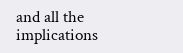and all the implications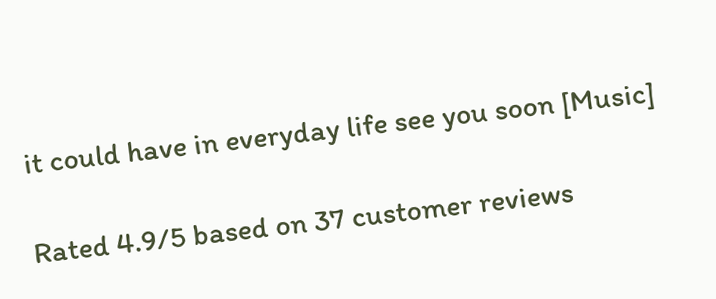it could have in everyday life see you soon [Music]

Rated 4.9/5 based on 37 customer reviews